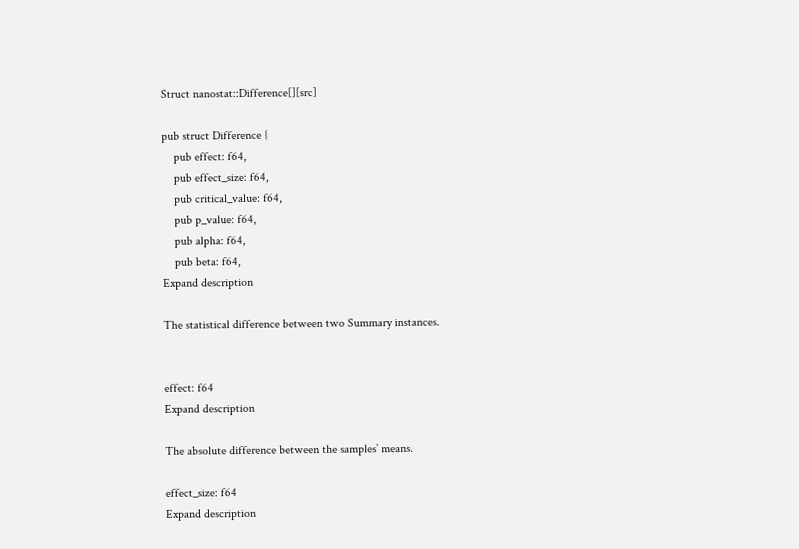Struct nanostat::Difference[][src]

pub struct Difference {
    pub effect: f64,
    pub effect_size: f64,
    pub critical_value: f64,
    pub p_value: f64,
    pub alpha: f64,
    pub beta: f64,
Expand description

The statistical difference between two Summary instances.


effect: f64
Expand description

The absolute difference between the samples’ means.

effect_size: f64
Expand description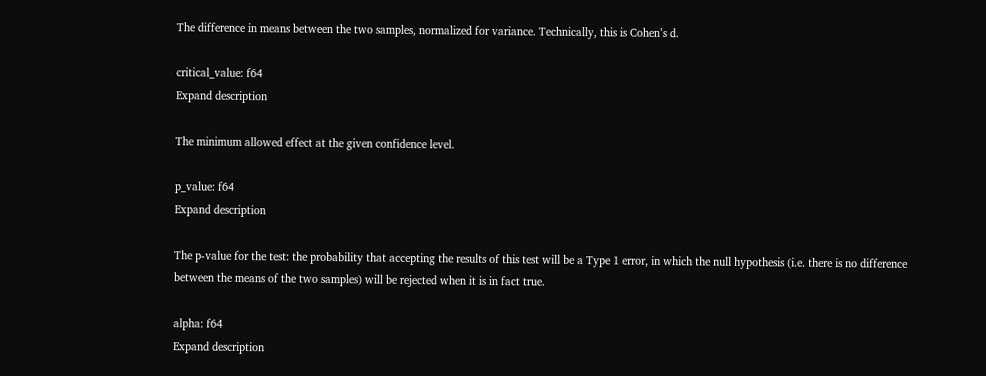The difference in means between the two samples, normalized for variance. Technically, this is Cohen’s d.

critical_value: f64
Expand description

The minimum allowed effect at the given confidence level.

p_value: f64
Expand description

The p-value for the test: the probability that accepting the results of this test will be a Type 1 error, in which the null hypothesis (i.e. there is no difference between the means of the two samples) will be rejected when it is in fact true.

alpha: f64
Expand description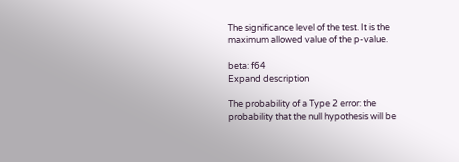The significance level of the test. It is the maximum allowed value of the p-value.

beta: f64
Expand description

The probability of a Type 2 error: the probability that the null hypothesis will be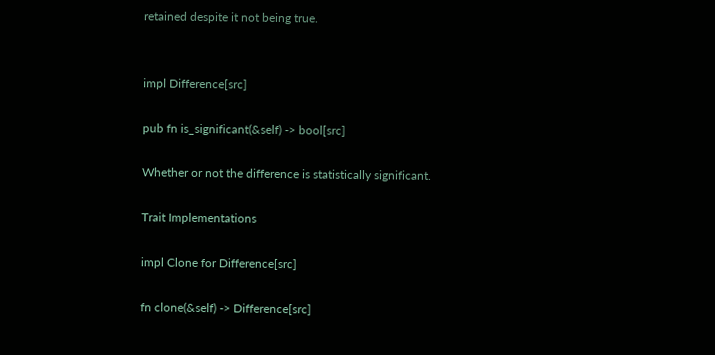retained despite it not being true.


impl Difference[src]

pub fn is_significant(&self) -> bool[src]

Whether or not the difference is statistically significant.

Trait Implementations

impl Clone for Difference[src]

fn clone(&self) -> Difference[src]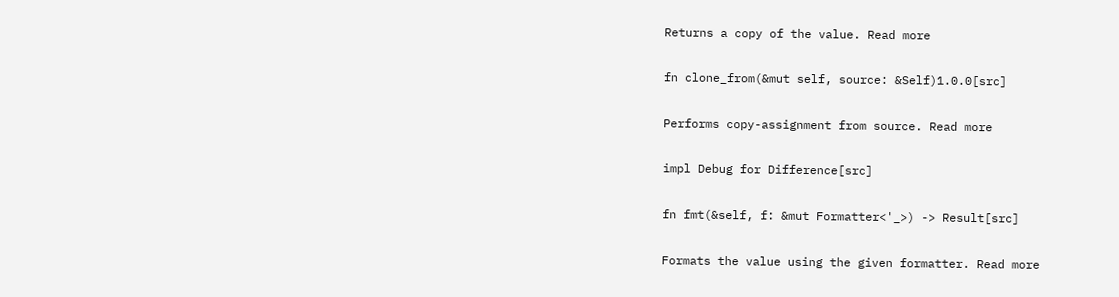Returns a copy of the value. Read more

fn clone_from(&mut self, source: &Self)1.0.0[src]

Performs copy-assignment from source. Read more

impl Debug for Difference[src]

fn fmt(&self, f: &mut Formatter<'_>) -> Result[src]

Formats the value using the given formatter. Read more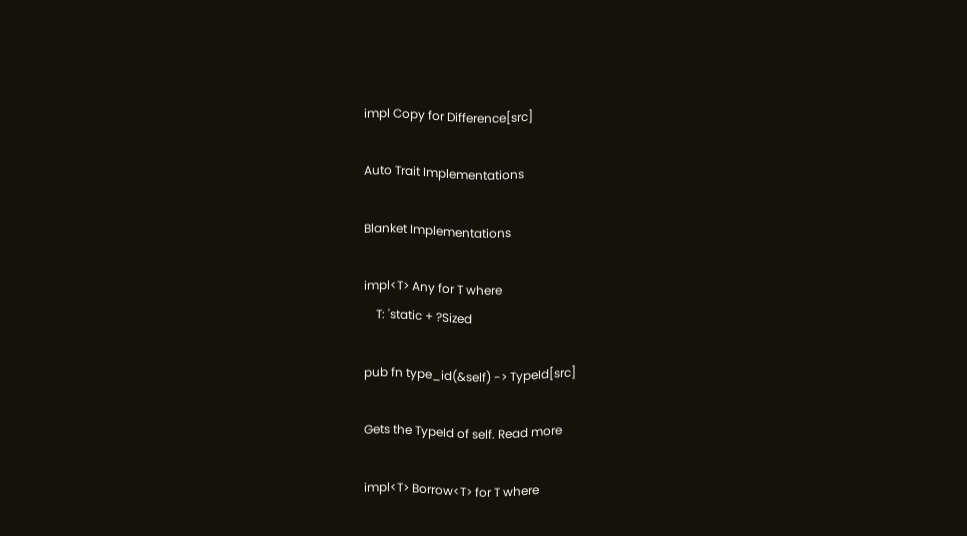impl Copy for Difference[src]

Auto Trait Implementations

Blanket Implementations

impl<T> Any for T where
    T: 'static + ?Sized

pub fn type_id(&self) -> TypeId[src]

Gets the TypeId of self. Read more

impl<T> Borrow<T> for T where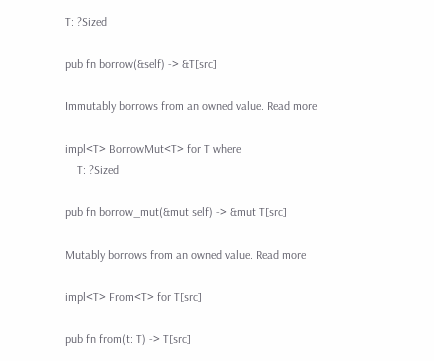T: ?Sized

pub fn borrow(&self) -> &T[src]

Immutably borrows from an owned value. Read more

impl<T> BorrowMut<T> for T where
    T: ?Sized

pub fn borrow_mut(&mut self) -> &mut T[src]

Mutably borrows from an owned value. Read more

impl<T> From<T> for T[src]

pub fn from(t: T) -> T[src]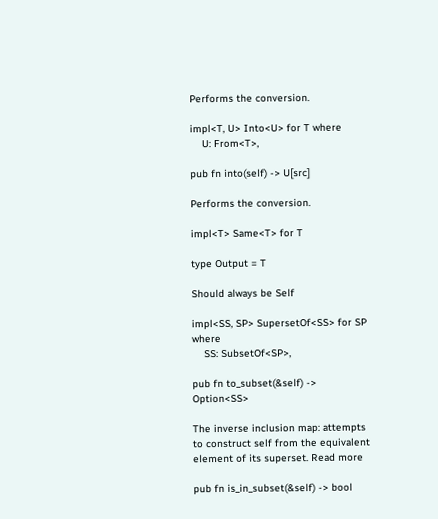Performs the conversion.

impl<T, U> Into<U> for T where
    U: From<T>,

pub fn into(self) -> U[src]

Performs the conversion.

impl<T> Same<T> for T

type Output = T

Should always be Self

impl<SS, SP> SupersetOf<SS> for SP where
    SS: SubsetOf<SP>,

pub fn to_subset(&self) -> Option<SS>

The inverse inclusion map: attempts to construct self from the equivalent element of its superset. Read more

pub fn is_in_subset(&self) -> bool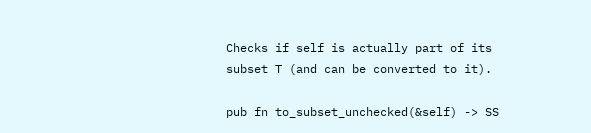Checks if self is actually part of its subset T (and can be converted to it).

pub fn to_subset_unchecked(&self) -> SS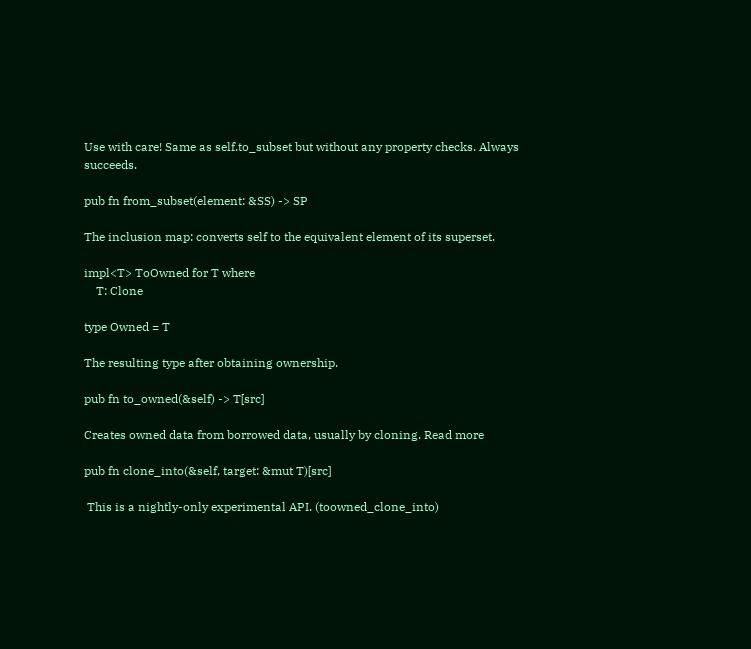Use with care! Same as self.to_subset but without any property checks. Always succeeds.

pub fn from_subset(element: &SS) -> SP

The inclusion map: converts self to the equivalent element of its superset.

impl<T> ToOwned for T where
    T: Clone

type Owned = T

The resulting type after obtaining ownership.

pub fn to_owned(&self) -> T[src]

Creates owned data from borrowed data, usually by cloning. Read more

pub fn clone_into(&self, target: &mut T)[src]

 This is a nightly-only experimental API. (toowned_clone_into)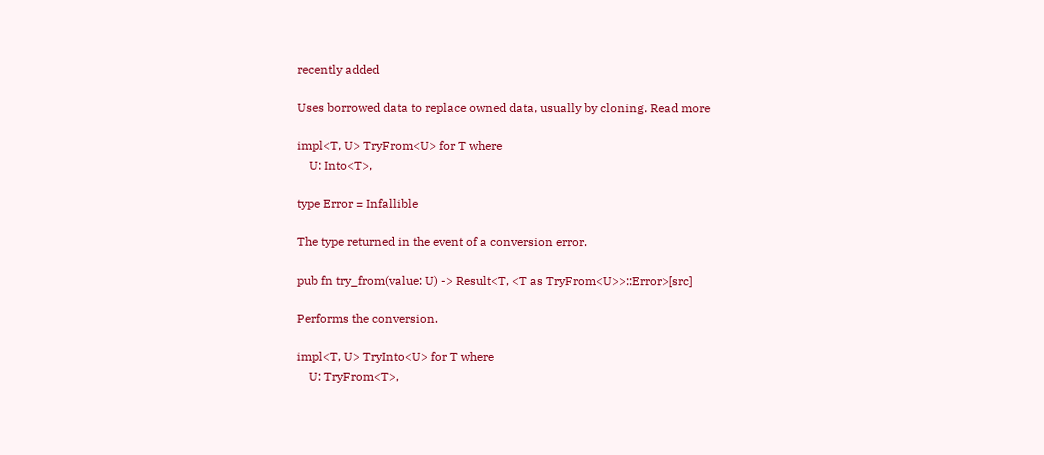recently added

Uses borrowed data to replace owned data, usually by cloning. Read more

impl<T, U> TryFrom<U> for T where
    U: Into<T>,

type Error = Infallible

The type returned in the event of a conversion error.

pub fn try_from(value: U) -> Result<T, <T as TryFrom<U>>::Error>[src]

Performs the conversion.

impl<T, U> TryInto<U> for T where
    U: TryFrom<T>,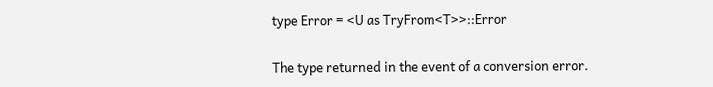type Error = <U as TryFrom<T>>::Error

The type returned in the event of a conversion error.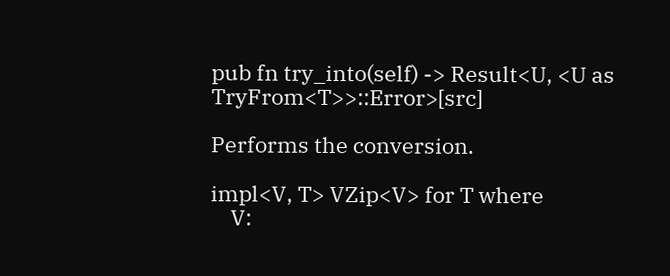pub fn try_into(self) -> Result<U, <U as TryFrom<T>>::Error>[src]

Performs the conversion.

impl<V, T> VZip<V> for T where
    V: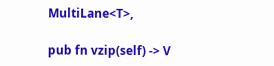MultiLane<T>,

pub fn vzip(self) -> V